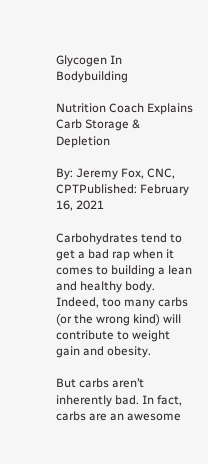Glycogen In Bodybuilding

Nutrition Coach Explains Carb Storage & Depletion

By: Jeremy Fox, CNC, CPTPublished: February 16, 2021

Carbohydrates tend to get a bad rap when it comes to building a lean and healthy body. Indeed, too many carbs (or the wrong kind) will contribute to weight gain and obesity.

But carbs aren’t inherently bad. In fact, carbs are an awesome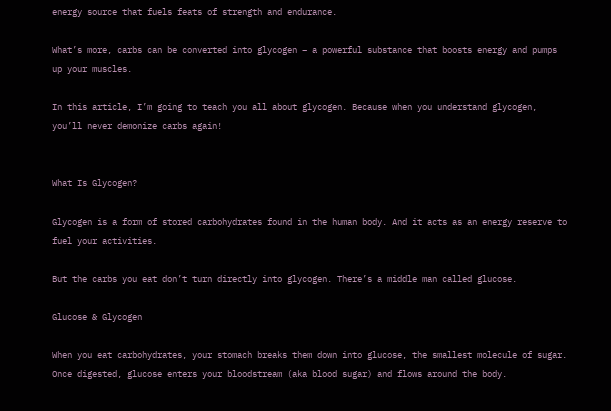energy source that fuels feats of strength and endurance.

What’s more, carbs can be converted into glycogen – a powerful substance that boosts energy and pumps up your muscles.

In this article, I’m going to teach you all about glycogen. Because when you understand glycogen, you’ll never demonize carbs again!


What Is Glycogen?

Glycogen is a form of stored carbohydrates found in the human body. And it acts as an energy reserve to fuel your activities.

But the carbs you eat don’t turn directly into glycogen. There’s a middle man called glucose.

Glucose & Glycogen

When you eat carbohydrates, your stomach breaks them down into glucose, the smallest molecule of sugar. Once digested, glucose enters your bloodstream (aka blood sugar) and flows around the body.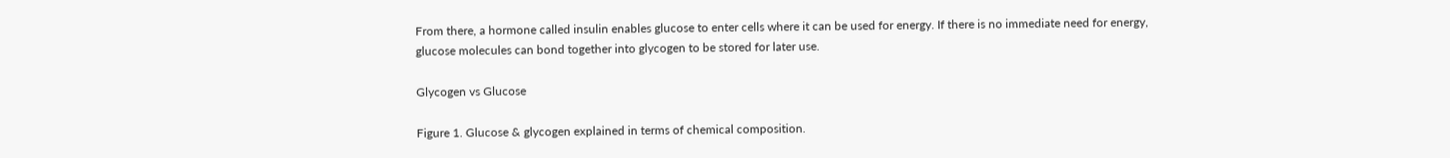From there, a hormone called insulin enables glucose to enter cells where it can be used for energy. If there is no immediate need for energy, glucose molecules can bond together into glycogen to be stored for later use.

Glycogen vs Glucose

Figure 1. Glucose & glycogen explained in terms of chemical composition.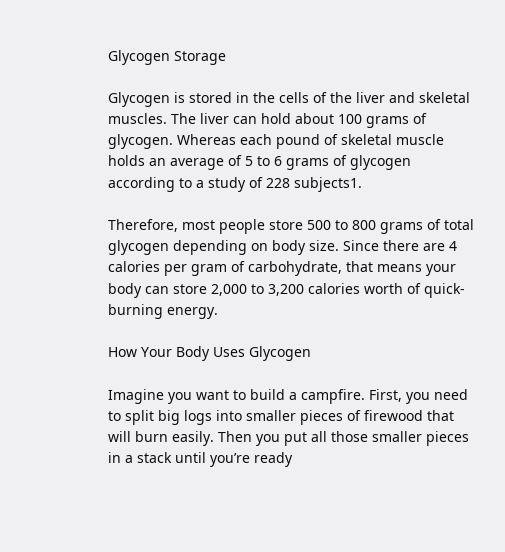Glycogen Storage

Glycogen is stored in the cells of the liver and skeletal muscles. The liver can hold about 100 grams of glycogen. Whereas each pound of skeletal muscle holds an average of 5 to 6 grams of glycogen according to a study of 228 subjects1.

Therefore, most people store 500 to 800 grams of total glycogen depending on body size. Since there are 4 calories per gram of carbohydrate, that means your body can store 2,000 to 3,200 calories worth of quick-burning energy.

How Your Body Uses Glycogen

Imagine you want to build a campfire. First, you need to split big logs into smaller pieces of firewood that will burn easily. Then you put all those smaller pieces in a stack until you’re ready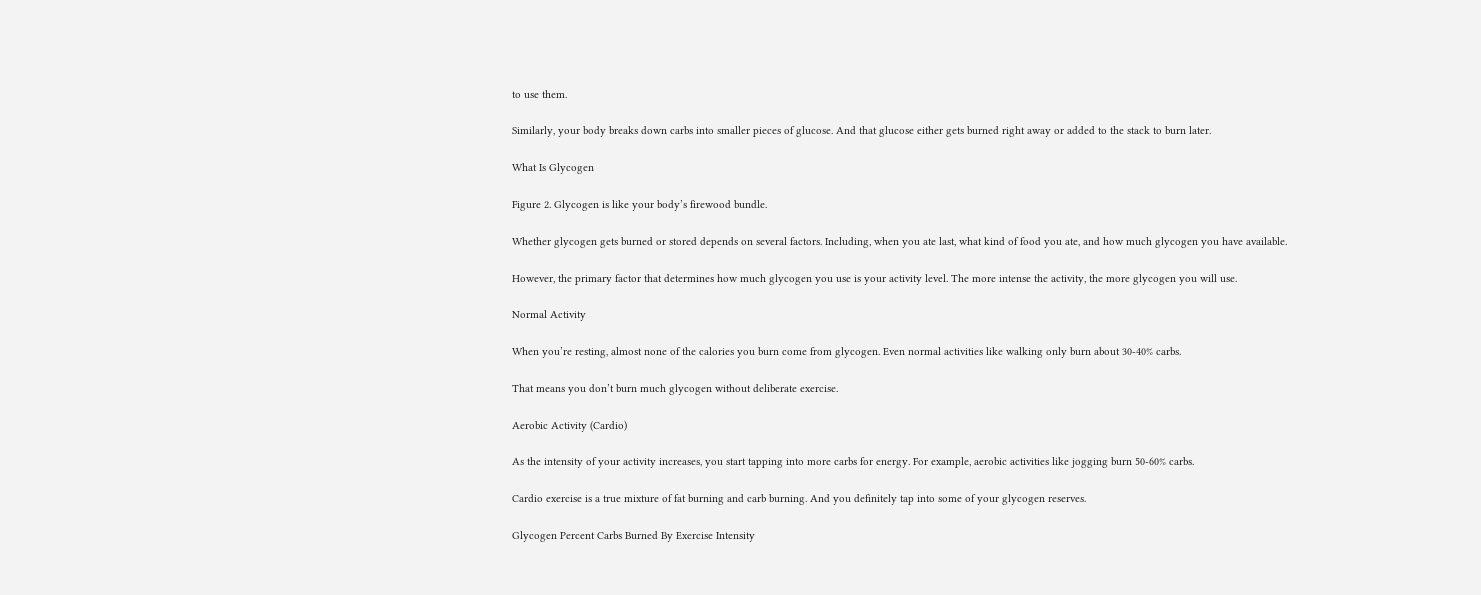to use them.

Similarly, your body breaks down carbs into smaller pieces of glucose. And that glucose either gets burned right away or added to the stack to burn later.

What Is Glycogen

Figure 2. Glycogen is like your body’s firewood bundle.

Whether glycogen gets burned or stored depends on several factors. Including, when you ate last, what kind of food you ate, and how much glycogen you have available.

However, the primary factor that determines how much glycogen you use is your activity level. The more intense the activity, the more glycogen you will use.

Normal Activity

When you’re resting, almost none of the calories you burn come from glycogen. Even normal activities like walking only burn about 30-40% carbs.

That means you don’t burn much glycogen without deliberate exercise.

Aerobic Activity (Cardio)

As the intensity of your activity increases, you start tapping into more carbs for energy. For example, aerobic activities like jogging burn 50-60% carbs.

Cardio exercise is a true mixture of fat burning and carb burning. And you definitely tap into some of your glycogen reserves.

Glycogen Percent Carbs Burned By Exercise Intensity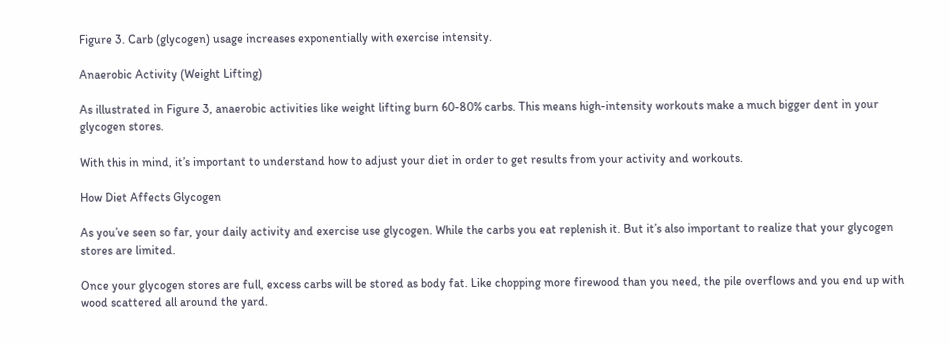Figure 3. Carb (glycogen) usage increases exponentially with exercise intensity.

Anaerobic Activity (Weight Lifting)

As illustrated in Figure 3, anaerobic activities like weight lifting burn 60-80% carbs. This means high-intensity workouts make a much bigger dent in your glycogen stores.

With this in mind, it’s important to understand how to adjust your diet in order to get results from your activity and workouts.

How Diet Affects Glycogen

As you’ve seen so far, your daily activity and exercise use glycogen. While the carbs you eat replenish it. But it’s also important to realize that your glycogen stores are limited.

Once your glycogen stores are full, excess carbs will be stored as body fat. Like chopping more firewood than you need, the pile overflows and you end up with wood scattered all around the yard.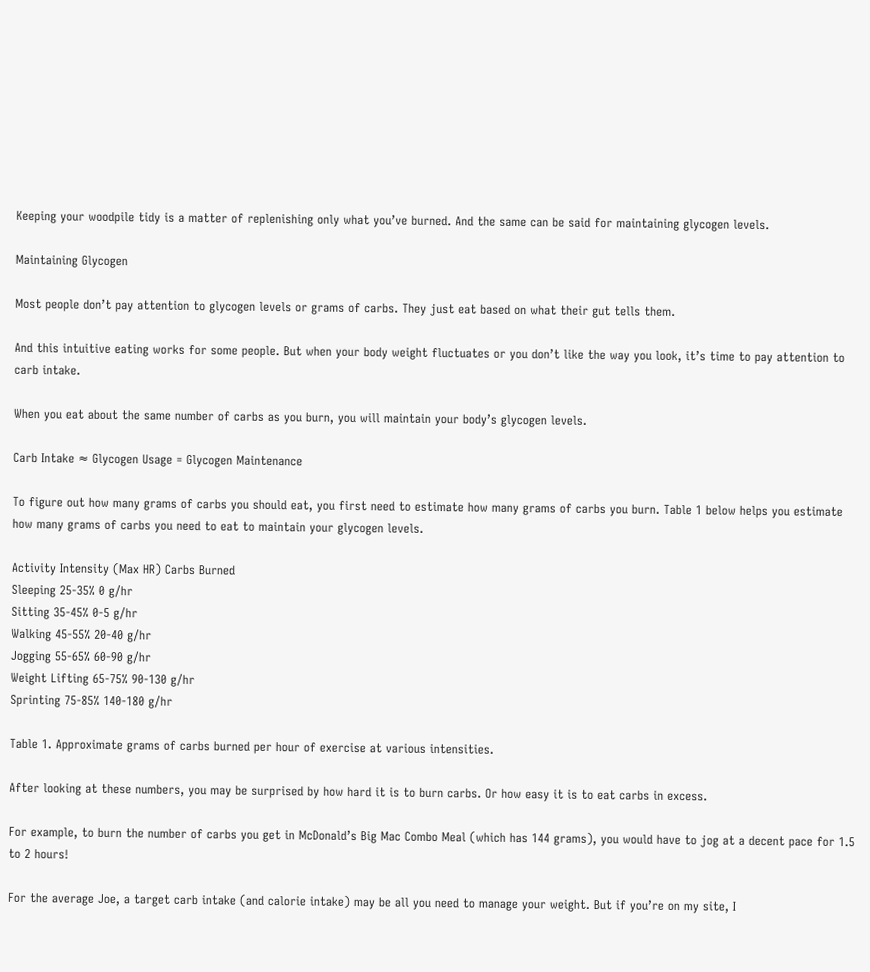Keeping your woodpile tidy is a matter of replenishing only what you’ve burned. And the same can be said for maintaining glycogen levels.

Maintaining Glycogen

Most people don’t pay attention to glycogen levels or grams of carbs. They just eat based on what their gut tells them.

And this intuitive eating works for some people. But when your body weight fluctuates or you don’t like the way you look, it’s time to pay attention to carb intake.

When you eat about the same number of carbs as you burn, you will maintain your body’s glycogen levels.

Carb Intake ≈ Glycogen Usage = Glycogen Maintenance

To figure out how many grams of carbs you should eat, you first need to estimate how many grams of carbs you burn. Table 1 below helps you estimate how many grams of carbs you need to eat to maintain your glycogen levels.

Activity Intensity (Max HR) Carbs Burned
Sleeping 25-35% 0 g/hr
Sitting 35-45% 0-5 g/hr
Walking 45-55% 20-40 g/hr
Jogging 55-65% 60-90 g/hr
Weight Lifting 65-75% 90-130 g/hr
Sprinting 75-85% 140-180 g/hr

Table 1. Approximate grams of carbs burned per hour of exercise at various intensities.

After looking at these numbers, you may be surprised by how hard it is to burn carbs. Or how easy it is to eat carbs in excess.

For example, to burn the number of carbs you get in McDonald’s Big Mac Combo Meal (which has 144 grams), you would have to jog at a decent pace for 1.5 to 2 hours!

For the average Joe, a target carb intake (and calorie intake) may be all you need to manage your weight. But if you’re on my site, I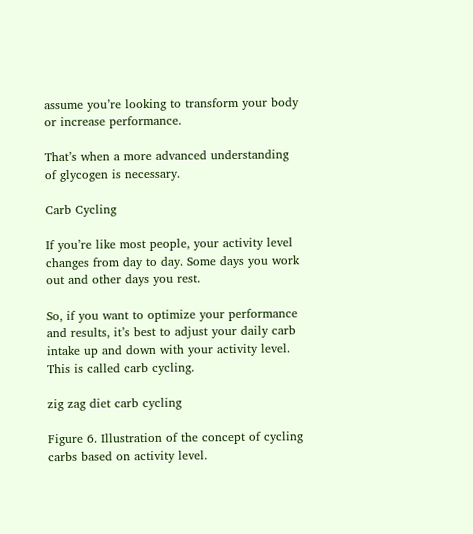assume you’re looking to transform your body or increase performance.

That’s when a more advanced understanding of glycogen is necessary.

Carb Cycling

If you’re like most people, your activity level changes from day to day. Some days you work out and other days you rest.

So, if you want to optimize your performance and results, it’s best to adjust your daily carb intake up and down with your activity level. This is called carb cycling.

zig zag diet carb cycling

Figure 6. Illustration of the concept of cycling carbs based on activity level.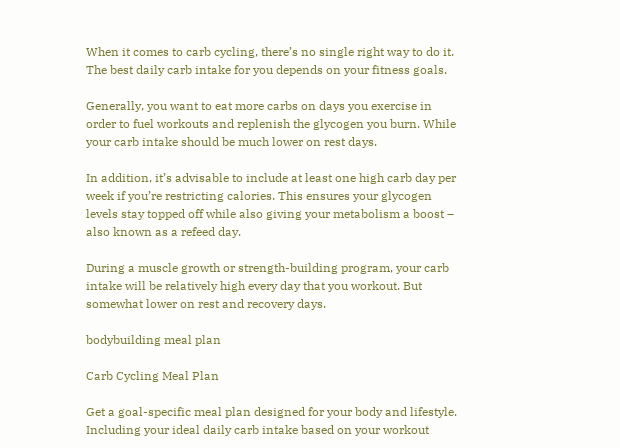When it comes to carb cycling, there’s no single right way to do it. The best daily carb intake for you depends on your fitness goals.

Generally, you want to eat more carbs on days you exercise in order to fuel workouts and replenish the glycogen you burn. While your carb intake should be much lower on rest days.

In addition, it’s advisable to include at least one high carb day per week if you’re restricting calories. This ensures your glycogen levels stay topped off while also giving your metabolism a boost – also known as a refeed day.

During a muscle growth or strength-building program, your carb intake will be relatively high every day that you workout. But somewhat lower on rest and recovery days.

bodybuilding meal plan

Carb Cycling Meal Plan

Get a goal-specific meal plan designed for your body and lifestyle. Including your ideal daily carb intake based on your workout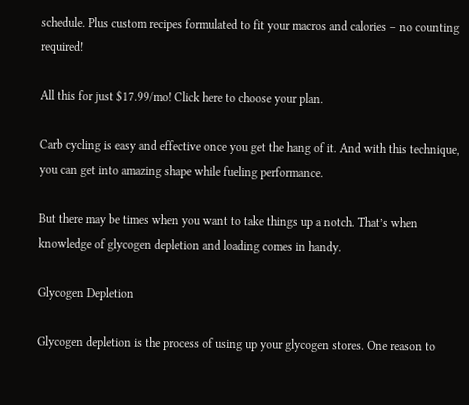schedule. Plus custom recipes formulated to fit your macros and calories – no counting required!

All this for just $17.99/mo! Click here to choose your plan.

Carb cycling is easy and effective once you get the hang of it. And with this technique, you can get into amazing shape while fueling performance.

But there may be times when you want to take things up a notch. That’s when knowledge of glycogen depletion and loading comes in handy.

Glycogen Depletion

Glycogen depletion is the process of using up your glycogen stores. One reason to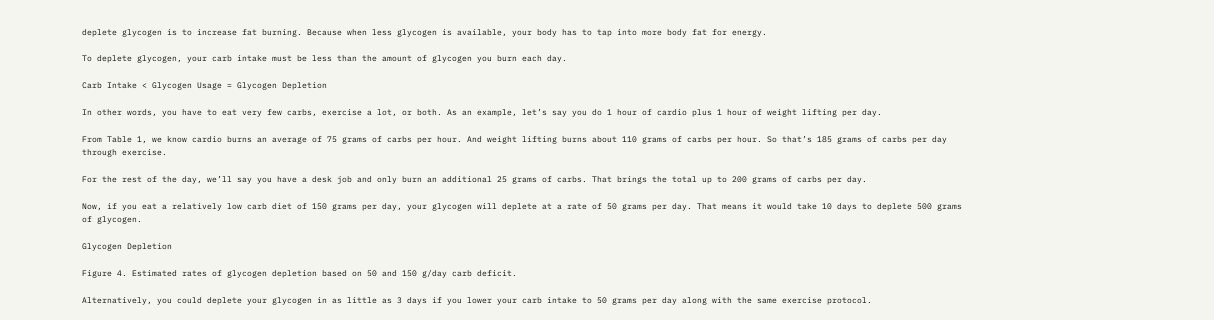deplete glycogen is to increase fat burning. Because when less glycogen is available, your body has to tap into more body fat for energy.

To deplete glycogen, your carb intake must be less than the amount of glycogen you burn each day.

Carb Intake < Glycogen Usage = Glycogen Depletion

In other words, you have to eat very few carbs, exercise a lot, or both. As an example, let’s say you do 1 hour of cardio plus 1 hour of weight lifting per day.

From Table 1, we know cardio burns an average of 75 grams of carbs per hour. And weight lifting burns about 110 grams of carbs per hour. So that’s 185 grams of carbs per day through exercise.

For the rest of the day, we’ll say you have a desk job and only burn an additional 25 grams of carbs. That brings the total up to 200 grams of carbs per day.

Now, if you eat a relatively low carb diet of 150 grams per day, your glycogen will deplete at a rate of 50 grams per day. That means it would take 10 days to deplete 500 grams of glycogen.

Glycogen Depletion

Figure 4. Estimated rates of glycogen depletion based on 50 and 150 g/day carb deficit.

Alternatively, you could deplete your glycogen in as little as 3 days if you lower your carb intake to 50 grams per day along with the same exercise protocol.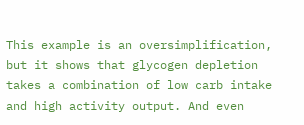This example is an oversimplification, but it shows that glycogen depletion takes a combination of low carb intake and high activity output. And even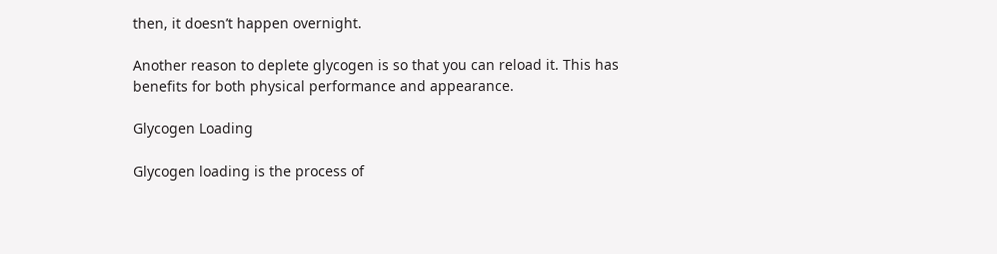then, it doesn’t happen overnight.

Another reason to deplete glycogen is so that you can reload it. This has benefits for both physical performance and appearance.

Glycogen Loading

Glycogen loading is the process of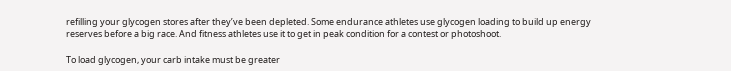refilling your glycogen stores after they’ve been depleted. Some endurance athletes use glycogen loading to build up energy reserves before a big race. And fitness athletes use it to get in peak condition for a contest or photoshoot.

To load glycogen, your carb intake must be greater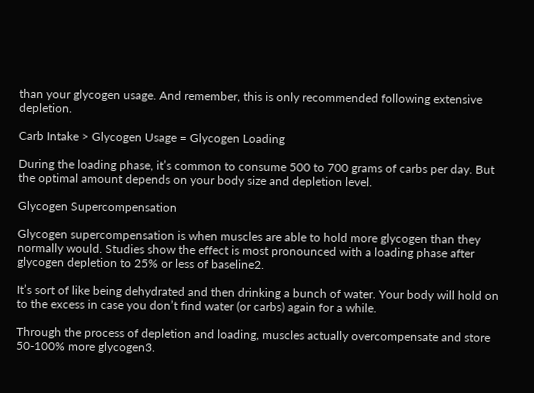than your glycogen usage. And remember, this is only recommended following extensive depletion.

Carb Intake > Glycogen Usage = Glycogen Loading

During the loading phase, it’s common to consume 500 to 700 grams of carbs per day. But the optimal amount depends on your body size and depletion level.

Glycogen Supercompensation

Glycogen supercompensation is when muscles are able to hold more glycogen than they normally would. Studies show the effect is most pronounced with a loading phase after glycogen depletion to 25% or less of baseline2.

It’s sort of like being dehydrated and then drinking a bunch of water. Your body will hold on to the excess in case you don’t find water (or carbs) again for a while.

Through the process of depletion and loading, muscles actually overcompensate and store 50-100% more glycogen3.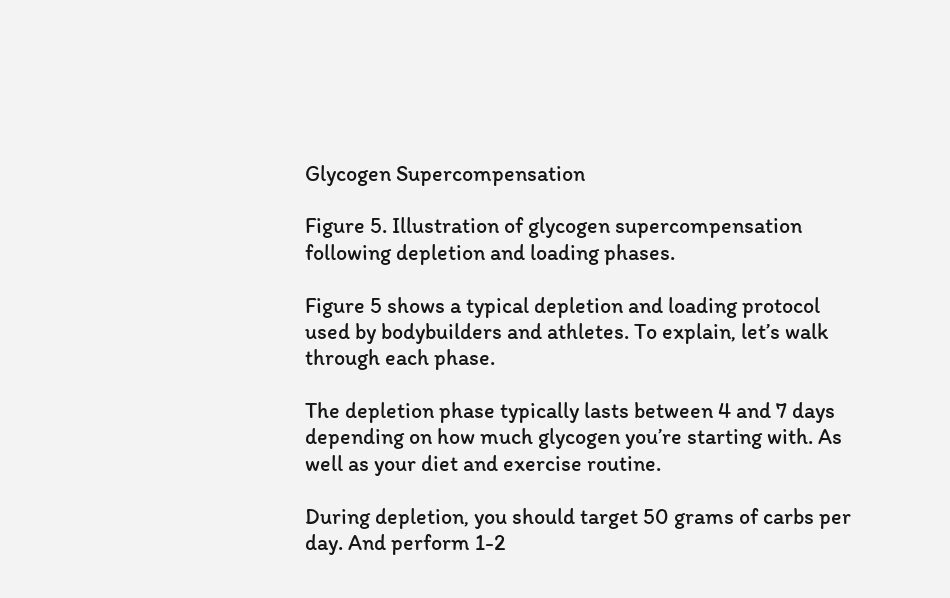Glycogen Supercompensation

Figure 5. Illustration of glycogen supercompensation following depletion and loading phases.

Figure 5 shows a typical depletion and loading protocol used by bodybuilders and athletes. To explain, let’s walk through each phase.

The depletion phase typically lasts between 4 and 7 days depending on how much glycogen you’re starting with. As well as your diet and exercise routine.

During depletion, you should target 50 grams of carbs per day. And perform 1-2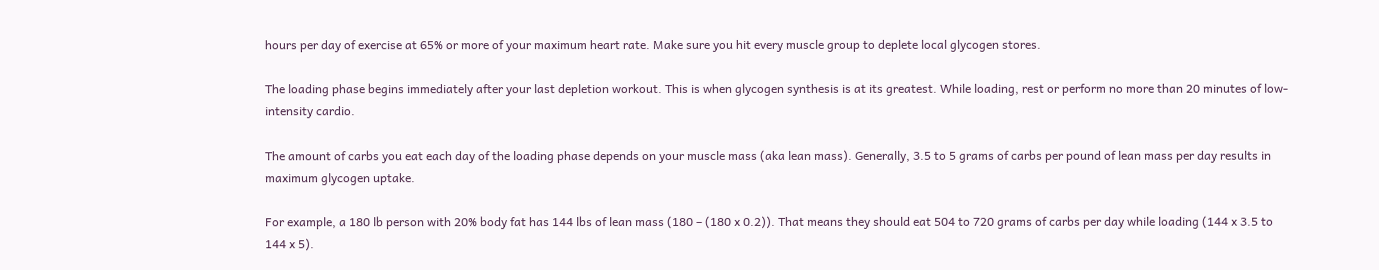hours per day of exercise at 65% or more of your maximum heart rate. Make sure you hit every muscle group to deplete local glycogen stores.

The loading phase begins immediately after your last depletion workout. This is when glycogen synthesis is at its greatest. While loading, rest or perform no more than 20 minutes of low-intensity cardio.

The amount of carbs you eat each day of the loading phase depends on your muscle mass (aka lean mass). Generally, 3.5 to 5 grams of carbs per pound of lean mass per day results in maximum glycogen uptake.

For example, a 180 lb person with 20% body fat has 144 lbs of lean mass (180 – (180 x 0.2)). That means they should eat 504 to 720 grams of carbs per day while loading (144 x 3.5 to 144 x 5).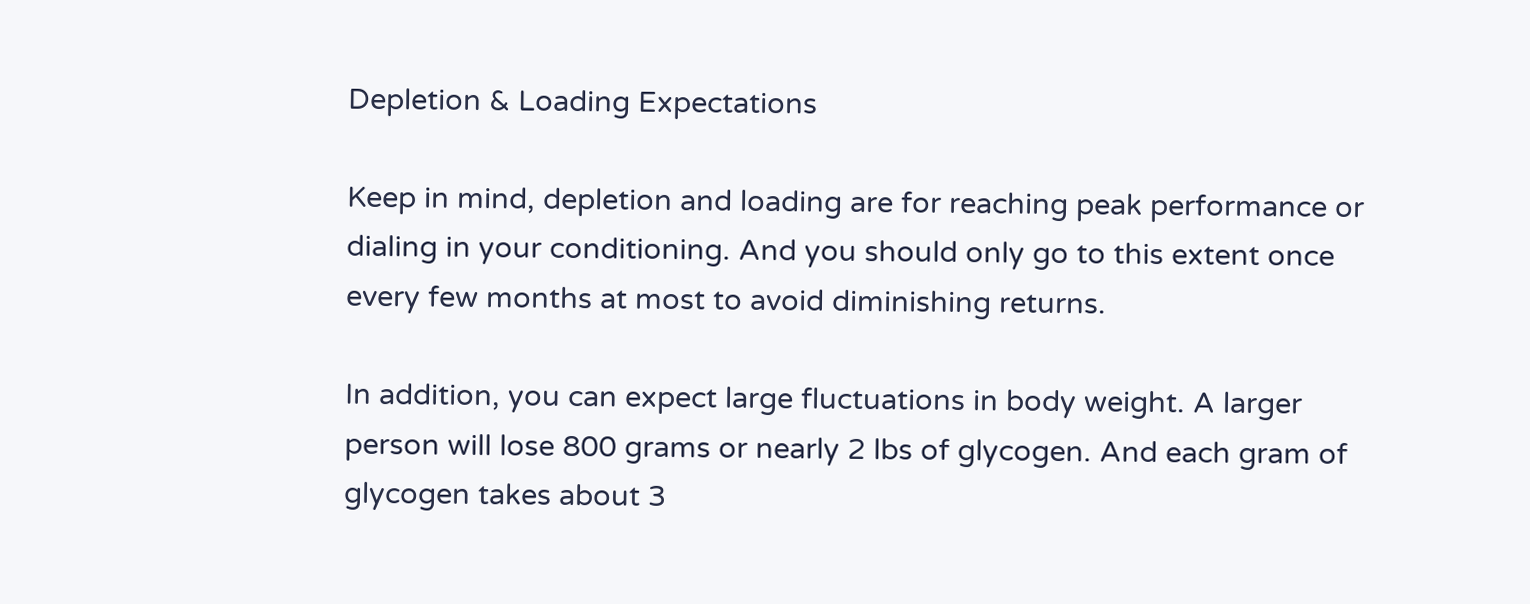Depletion & Loading Expectations

Keep in mind, depletion and loading are for reaching peak performance or dialing in your conditioning. And you should only go to this extent once every few months at most to avoid diminishing returns.

In addition, you can expect large fluctuations in body weight. A larger person will lose 800 grams or nearly 2 lbs of glycogen. And each gram of glycogen takes about 3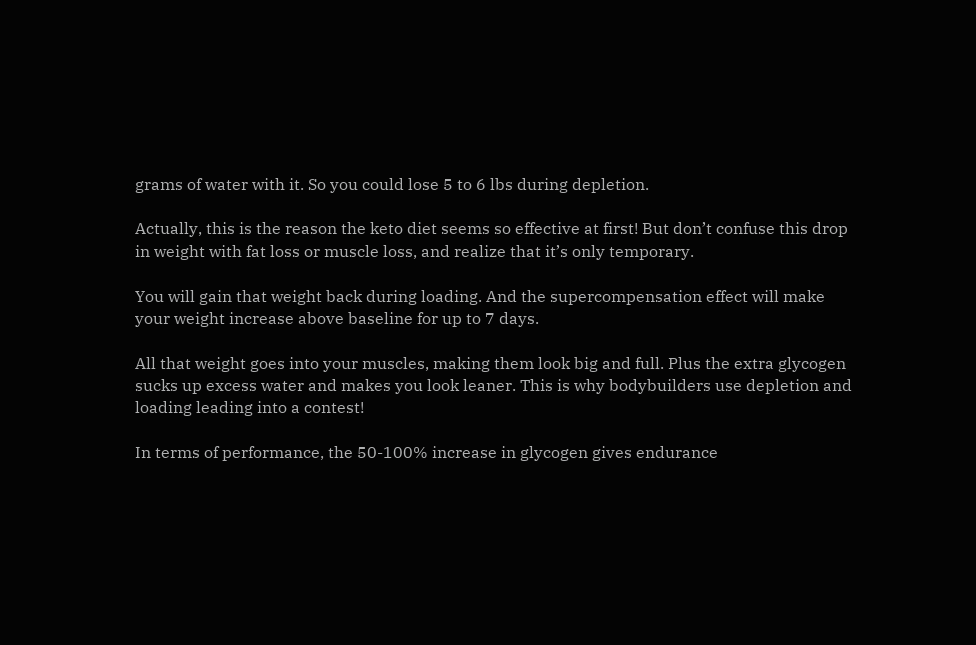grams of water with it. So you could lose 5 to 6 lbs during depletion.

Actually, this is the reason the keto diet seems so effective at first! But don’t confuse this drop in weight with fat loss or muscle loss, and realize that it’s only temporary.

You will gain that weight back during loading. And the supercompensation effect will make your weight increase above baseline for up to 7 days.

All that weight goes into your muscles, making them look big and full. Plus the extra glycogen sucks up excess water and makes you look leaner. This is why bodybuilders use depletion and loading leading into a contest!

In terms of performance, the 50-100% increase in glycogen gives endurance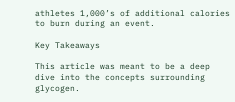athletes 1,000’s of additional calories to burn during an event.

Key Takeaways

This article was meant to be a deep dive into the concepts surrounding glycogen.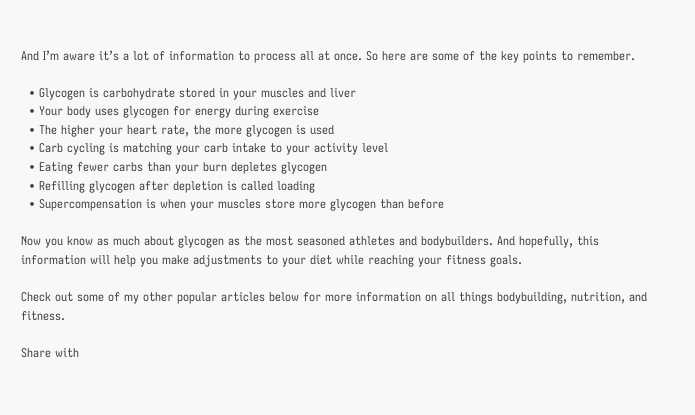And I’m aware it’s a lot of information to process all at once. So here are some of the key points to remember.

  • Glycogen is carbohydrate stored in your muscles and liver
  • Your body uses glycogen for energy during exercise
  • The higher your heart rate, the more glycogen is used
  • Carb cycling is matching your carb intake to your activity level
  • Eating fewer carbs than your burn depletes glycogen
  • Refilling glycogen after depletion is called loading
  • Supercompensation is when your muscles store more glycogen than before

Now you know as much about glycogen as the most seasoned athletes and bodybuilders. And hopefully, this information will help you make adjustments to your diet while reaching your fitness goals.

Check out some of my other popular articles below for more information on all things bodybuilding, nutrition, and fitness.

Share with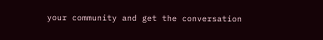your community and get the conversation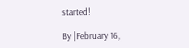started!

By |February 16,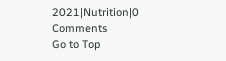2021|Nutrition|0 Comments
Go to Top